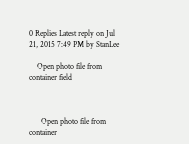0 Replies Latest reply on Jul 21, 2015 7:49 PM by StanLee

    Open photo file from container field



      Open photo file from container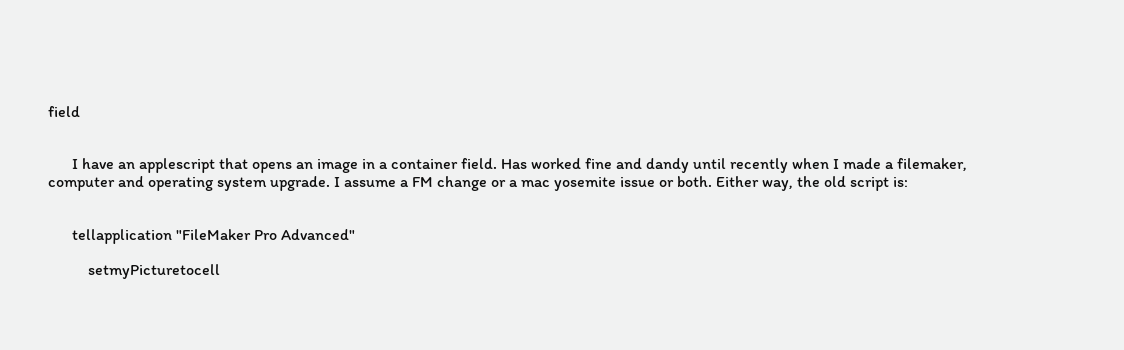field


      I have an applescript that opens an image in a container field. Has worked fine and dandy until recently when I made a filemaker, computer and operating system upgrade. I assume a FM change or a mac yosemite issue or both. Either way, the old script is:


      tellapplication "FileMaker Pro Advanced"

          setmyPicturetocell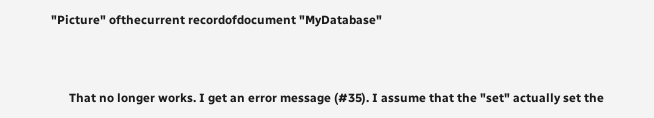"Picture" ofthecurrent recordofdocument "MyDatabase"



      That no longer works. I get an error message (#35). I assume that the "set" actually set the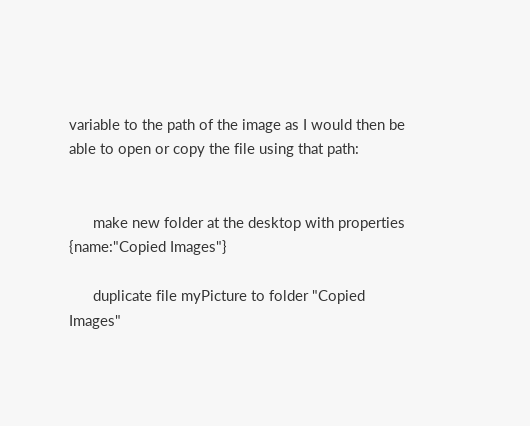variable to the path of the image as I would then be able to open or copy the file using that path:


      make new folder at the desktop with properties {name:"Copied Images"}

      duplicate file myPicture to folder "Copied Images"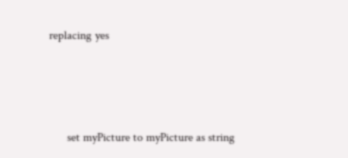replacing yes




      set myPicture to myPicture as string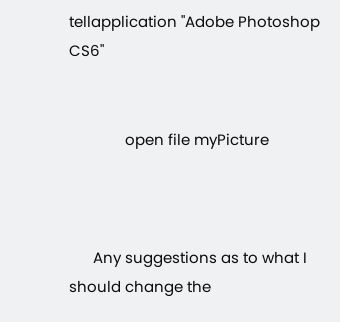tellapplication "Adobe Photoshop CS6"


              open file myPicture



      Any suggestions as to what I should change the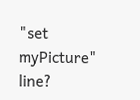"set myPicture" line?